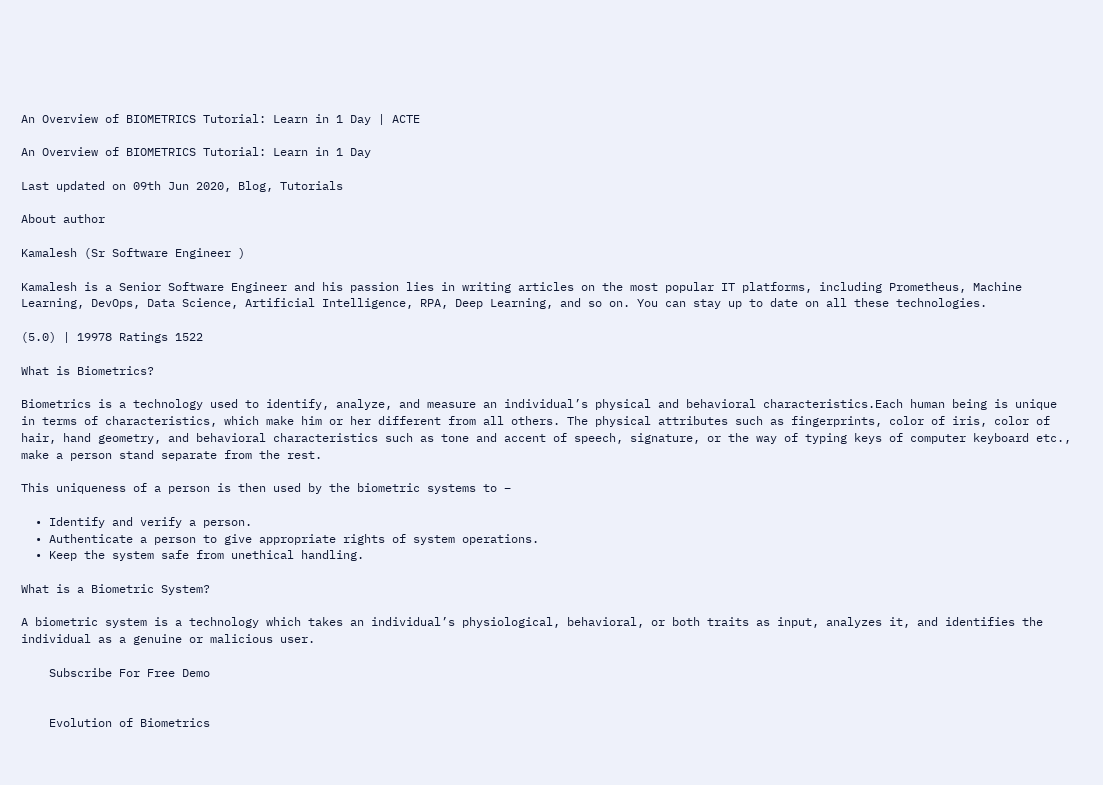An Overview of BIOMETRICS Tutorial: Learn in 1 Day | ACTE

An Overview of BIOMETRICS Tutorial: Learn in 1 Day

Last updated on 09th Jun 2020, Blog, Tutorials

About author

Kamalesh (Sr Software Engineer )

Kamalesh is a Senior Software Engineer and his passion lies in writing articles on the most popular IT platforms, including Prometheus, Machine Learning, DevOps, Data Science, Artificial Intelligence, RPA, Deep Learning, and so on. You can stay up to date on all these technologies.

(5.0) | 19978 Ratings 1522

What is Biometrics?

Biometrics is a technology used to identify, analyze, and measure an individual’s physical and behavioral characteristics.Each human being is unique in terms of characteristics, which make him or her different from all others. The physical attributes such as fingerprints, color of iris, color of hair, hand geometry, and behavioral characteristics such as tone and accent of speech, signature, or the way of typing keys of computer keyboard etc., make a person stand separate from the rest.

This uniqueness of a person is then used by the biometric systems to −

  • Identify and verify a person.
  • Authenticate a person to give appropriate rights of system operations.
  • Keep the system safe from unethical handling.

What is a Biometric System?

A biometric system is a technology which takes an individual’s physiological, behavioral, or both traits as input, analyzes it, and identifies the individual as a genuine or malicious user.

    Subscribe For Free Demo


    Evolution of Biometrics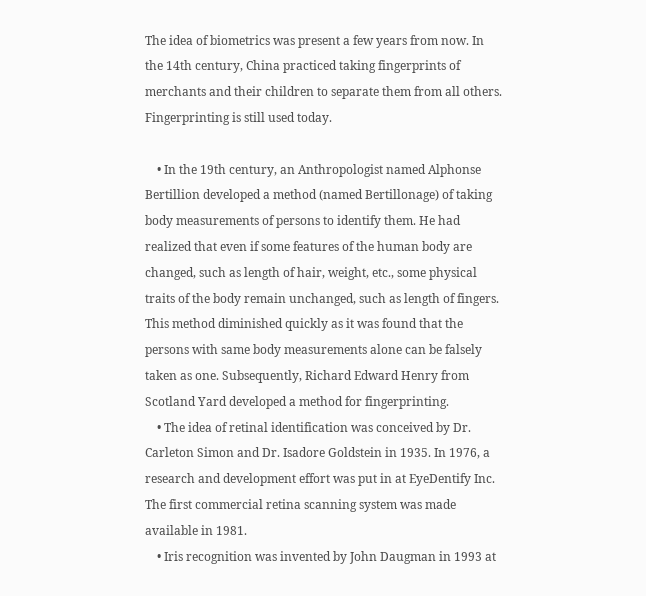The idea of biometrics was present a few years from now. In the 14th century, China practiced taking fingerprints of merchants and their children to separate them from all others. Fingerprinting is still used today.

    • In the 19th century, an Anthropologist named Alphonse Bertillion developed a method (named Bertillonage) of taking body measurements of persons to identify them. He had realized that even if some features of the human body are changed, such as length of hair, weight, etc., some physical traits of the body remain unchanged, such as length of fingers. This method diminished quickly as it was found that the persons with same body measurements alone can be falsely taken as one. Subsequently, Richard Edward Henry from Scotland Yard developed a method for fingerprinting.
    • The idea of retinal identification was conceived by Dr. Carleton Simon and Dr. Isadore Goldstein in 1935. In 1976, a research and development effort was put in at EyeDentify Inc. The first commercial retina scanning system was made available in 1981.
    • Iris recognition was invented by John Daugman in 1993 at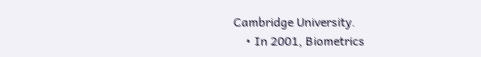Cambridge University.
    • In 2001, Biometrics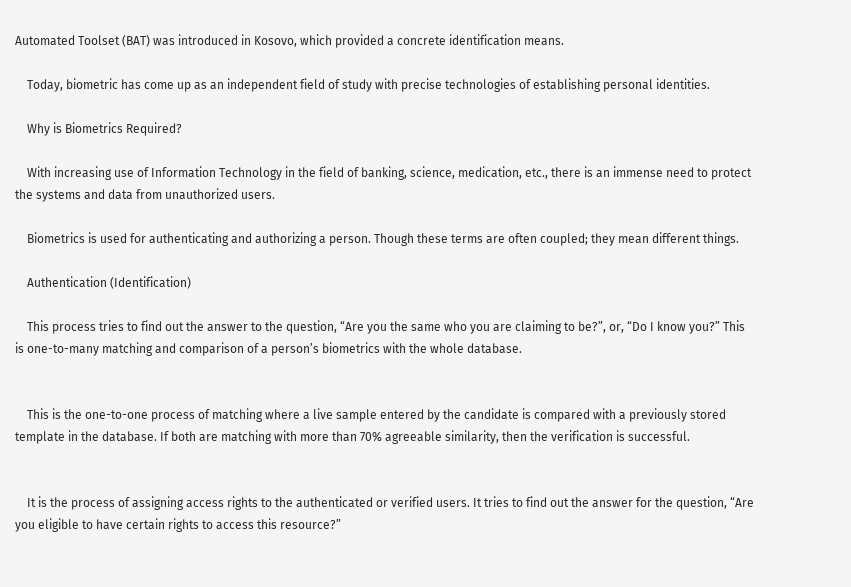Automated Toolset (BAT) was introduced in Kosovo, which provided a concrete identification means.

    Today, biometric has come up as an independent field of study with precise technologies of establishing personal identities.

    Why is Biometrics Required?

    With increasing use of Information Technology in the field of banking, science, medication, etc., there is an immense need to protect the systems and data from unauthorized users.

    Biometrics is used for authenticating and authorizing a person. Though these terms are often coupled; they mean different things.

    Authentication (Identification)

    This process tries to find out the answer to the question, “Are you the same who you are claiming to be?”, or, “Do I know you?” This is one-to-many matching and comparison of a person’s biometrics with the whole database.


    This is the one-to-one process of matching where a live sample entered by the candidate is compared with a previously stored template in the database. If both are matching with more than 70% agreeable similarity, then the verification is successful.


    It is the process of assigning access rights to the authenticated or verified users. It tries to find out the answer for the question, “Are you eligible to have certain rights to access this resource?”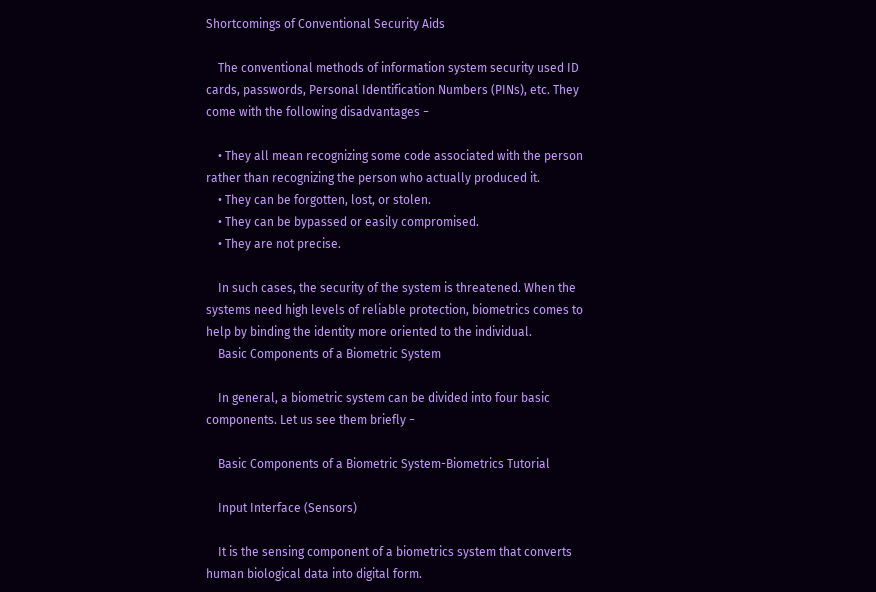Shortcomings of Conventional Security Aids

    The conventional methods of information system security used ID cards, passwords, Personal Identification Numbers (PINs), etc. They come with the following disadvantages −

    • They all mean recognizing some code associated with the person rather than recognizing the person who actually produced it.
    • They can be forgotten, lost, or stolen.
    • They can be bypassed or easily compromised.
    • They are not precise.

    In such cases, the security of the system is threatened. When the systems need high levels of reliable protection, biometrics comes to help by binding the identity more oriented to the individual.
    Basic Components of a Biometric System

    In general, a biometric system can be divided into four basic components. Let us see them briefly −

    Basic Components of a Biometric System-Biometrics Tutorial

    Input Interface (Sensors)

    It is the sensing component of a biometrics system that converts human biological data into digital form.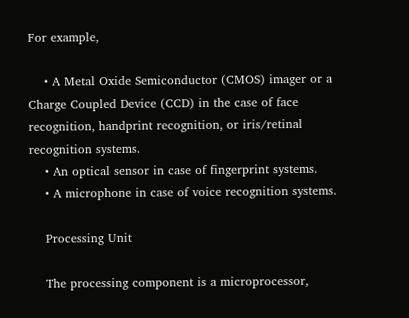For example,

    • A Metal Oxide Semiconductor (CMOS) imager or a Charge Coupled Device (CCD) in the case of face recognition, handprint recognition, or iris/retinal recognition systems.
    • An optical sensor in case of fingerprint systems.
    • A microphone in case of voice recognition systems.

    Processing Unit

    The processing component is a microprocessor,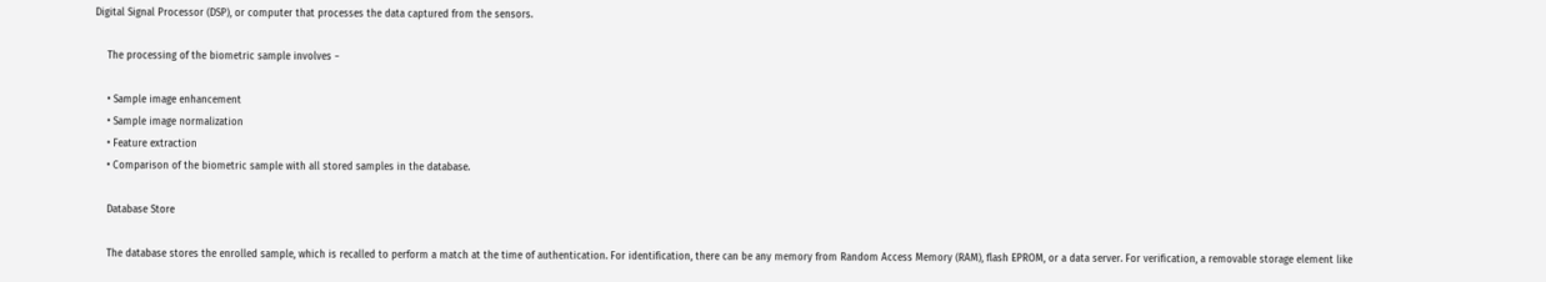Digital Signal Processor (DSP), or computer that processes the data captured from the sensors.

    The processing of the biometric sample involves −

    • Sample image enhancement
    • Sample image normalization
    • Feature extraction
    • Comparison of the biometric sample with all stored samples in the database.

    Database Store

    The database stores the enrolled sample, which is recalled to perform a match at the time of authentication. For identification, there can be any memory from Random Access Memory (RAM), flash EPROM, or a data server. For verification, a removable storage element like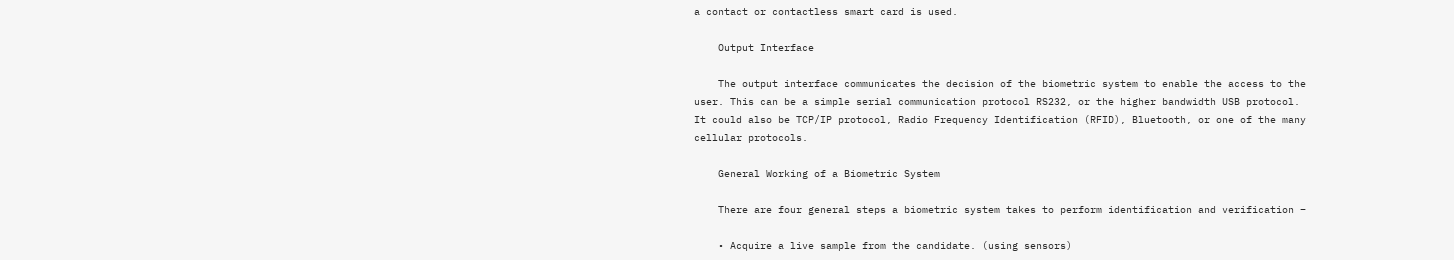a contact or contactless smart card is used.

    Output Interface

    The output interface communicates the decision of the biometric system to enable the access to the user. This can be a simple serial communication protocol RS232, or the higher bandwidth USB protocol. It could also be TCP/IP protocol, Radio Frequency Identification (RFID), Bluetooth, or one of the many cellular protocols.

    General Working of a Biometric System

    There are four general steps a biometric system takes to perform identification and verification −

    • Acquire a live sample from the candidate. (using sensors)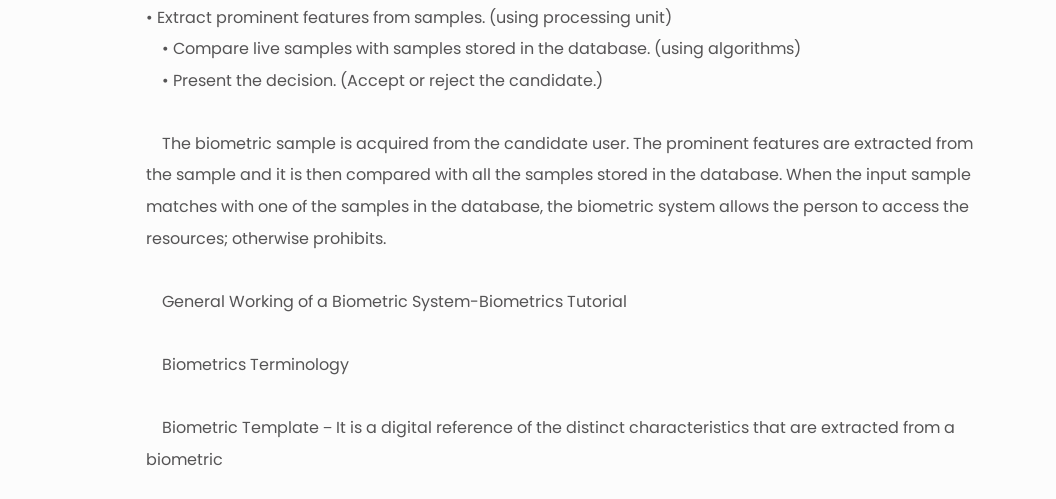• Extract prominent features from samples. (using processing unit)
    • Compare live samples with samples stored in the database. (using algorithms)
    • Present the decision. (Accept or reject the candidate.)

    The biometric sample is acquired from the candidate user. The prominent features are extracted from the sample and it is then compared with all the samples stored in the database. When the input sample matches with one of the samples in the database, the biometric system allows the person to access the resources; otherwise prohibits.

    General Working of a Biometric System-Biometrics Tutorial

    Biometrics Terminology

    Biometric Template − It is a digital reference of the distinct characteristics that are extracted from a biometric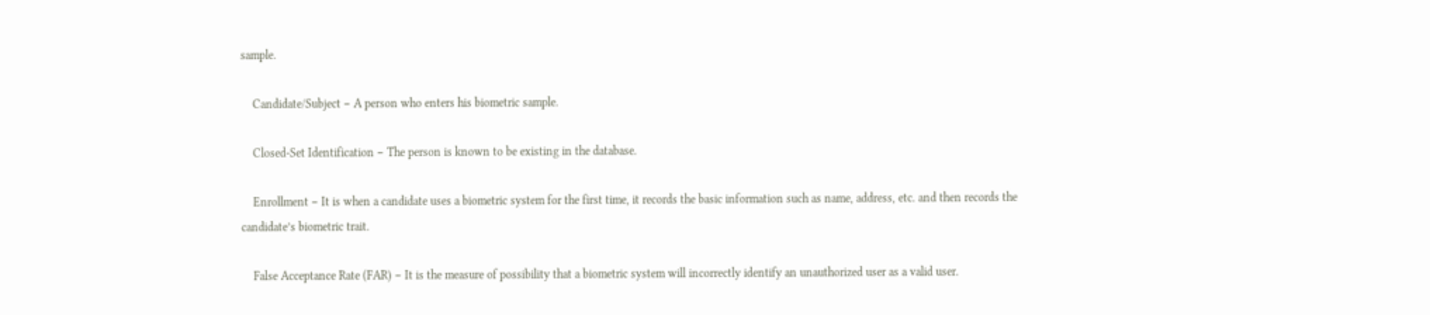sample.

    Candidate/Subject − A person who enters his biometric sample.

    Closed-Set Identification − The person is known to be existing in the database.

    Enrollment − It is when a candidate uses a biometric system for the first time, it records the basic information such as name, address, etc. and then records the candidate’s biometric trait.

    False Acceptance Rate (FAR) − It is the measure of possibility that a biometric system will incorrectly identify an unauthorized user as a valid user.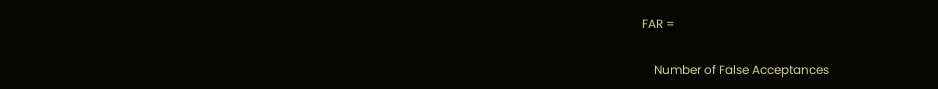FAR =

    Number of False Acceptances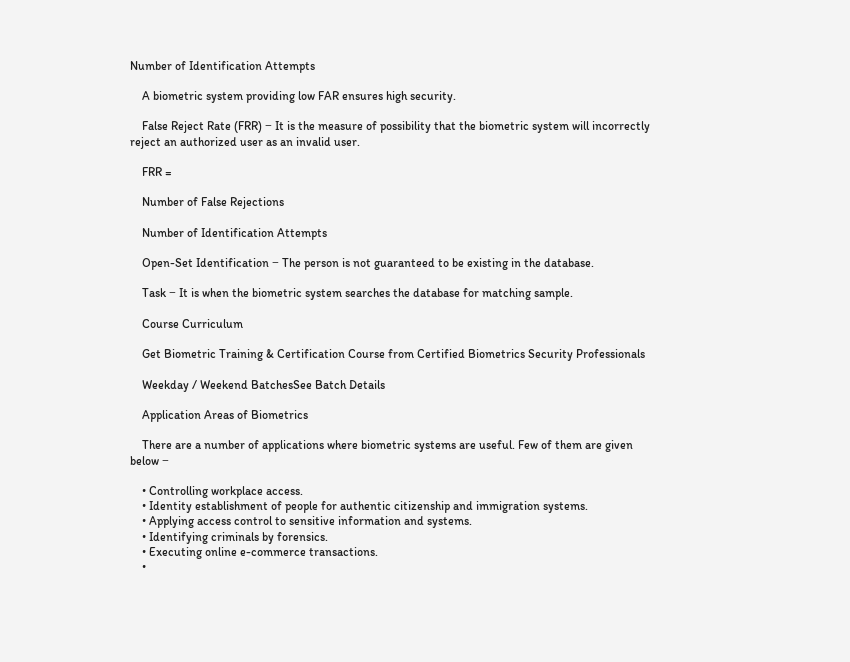Number of Identification Attempts

    A biometric system providing low FAR ensures high security.

    False Reject Rate (FRR) − It is the measure of possibility that the biometric system will incorrectly reject an authorized user as an invalid user.

    FRR =

    Number of False Rejections

    Number of Identification Attempts

    Open-Set Identification − The person is not guaranteed to be existing in the database.

    Task − It is when the biometric system searches the database for matching sample.

    Course Curriculum

    Get Biometric Training & Certification Course from Certified Biometrics Security Professionals

    Weekday / Weekend BatchesSee Batch Details

    Application Areas of Biometrics

    There are a number of applications where biometric systems are useful. Few of them are given below −

    • Controlling workplace access.
    • Identity establishment of people for authentic citizenship and immigration systems.
    • Applying access control to sensitive information and systems.
    • Identifying criminals by forensics.
    • Executing online e-commerce transactions.
    •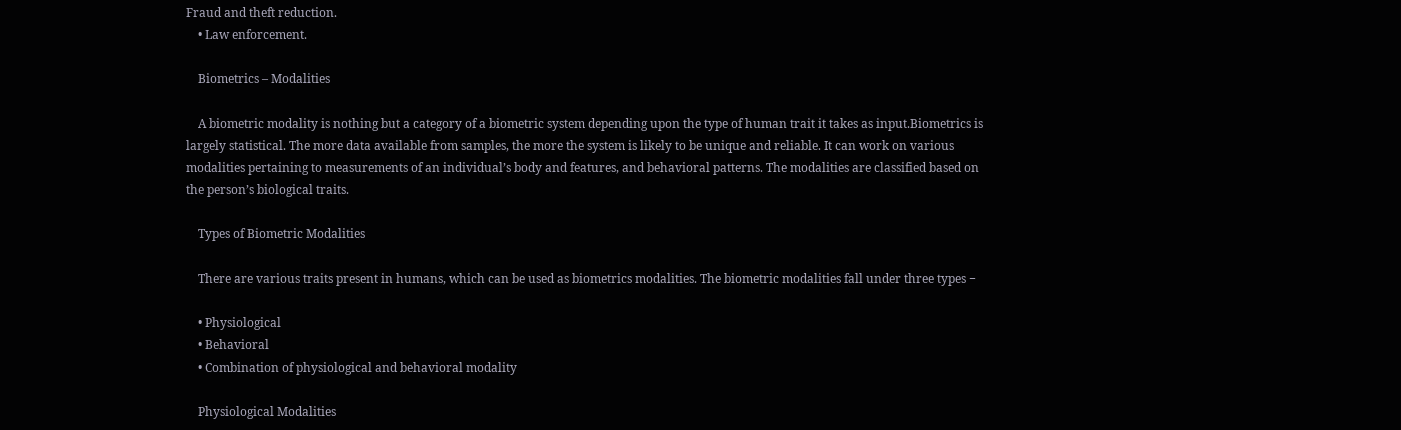Fraud and theft reduction.
    • Law enforcement.

    Biometrics – Modalities

    A biometric modality is nothing but a category of a biometric system depending upon the type of human trait it takes as input.Biometrics is largely statistical. The more data available from samples, the more the system is likely to be unique and reliable. It can work on various modalities pertaining to measurements of an individual’s body and features, and behavioral patterns. The modalities are classified based on the person’s biological traits.

    Types of Biometric Modalities

    There are various traits present in humans, which can be used as biometrics modalities. The biometric modalities fall under three types −

    • Physiological
    • Behavioral
    • Combination of physiological and behavioral modality

    Physiological Modalities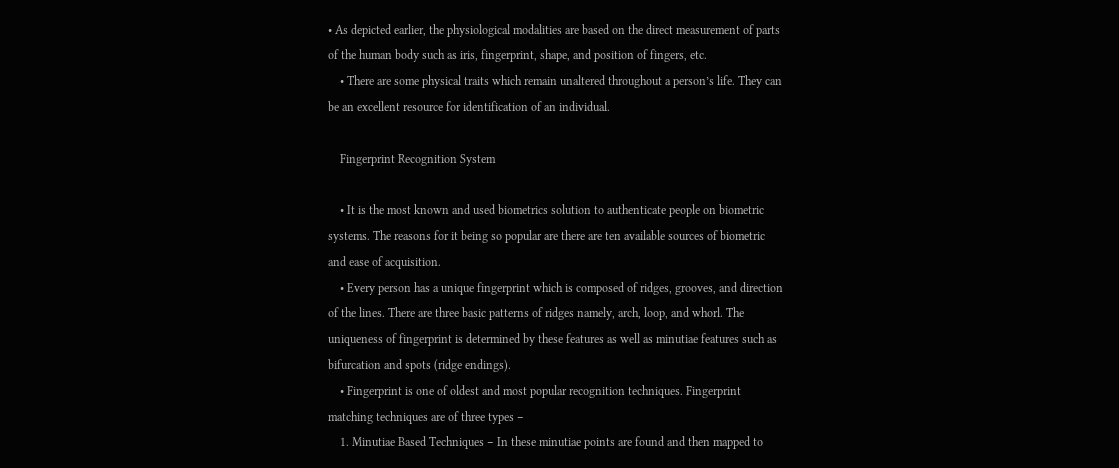• As depicted earlier, the physiological modalities are based on the direct measurement of parts of the human body such as iris, fingerprint, shape, and position of fingers, etc.
    • There are some physical traits which remain unaltered throughout a person’s life. They can be an excellent resource for identification of an individual.

    Fingerprint Recognition System

    • It is the most known and used biometrics solution to authenticate people on biometric systems. The reasons for it being so popular are there are ten available sources of biometric and ease of acquisition.
    • Every person has a unique fingerprint which is composed of ridges, grooves, and direction of the lines. There are three basic patterns of ridges namely, arch, loop, and whorl. The uniqueness of fingerprint is determined by these features as well as minutiae features such as bifurcation and spots (ridge endings).
    • Fingerprint is one of oldest and most popular recognition techniques. Fingerprint matching techniques are of three types −
    1. Minutiae Based Techniques − In these minutiae points are found and then mapped to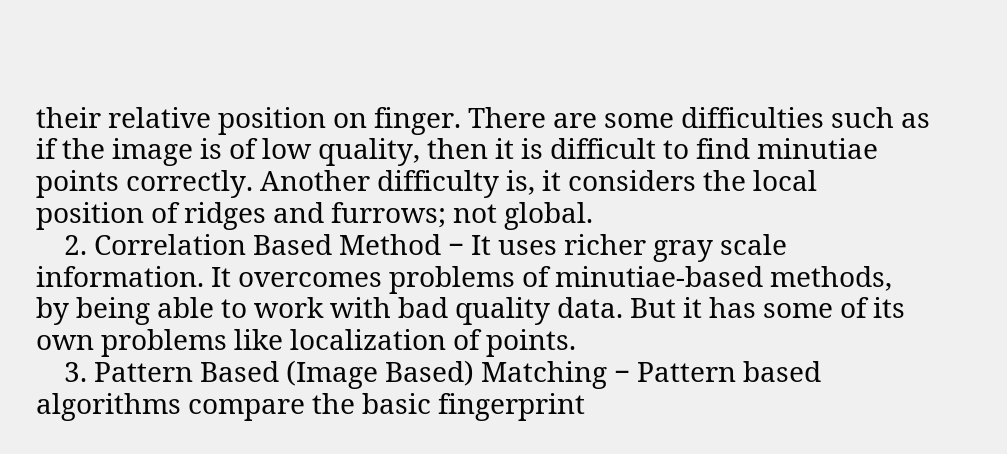their relative position on finger. There are some difficulties such as if the image is of low quality, then it is difficult to find minutiae points correctly. Another difficulty is, it considers the local position of ridges and furrows; not global.
    2. Correlation Based Method − It uses richer gray scale information. It overcomes problems of minutiae-based methods, by being able to work with bad quality data. But it has some of its own problems like localization of points.
    3. Pattern Based (Image Based) Matching − Pattern based algorithms compare the basic fingerprint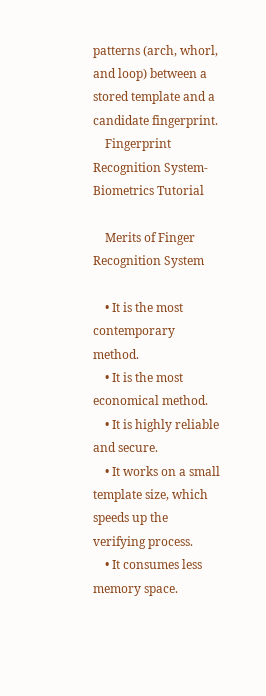patterns (arch, whorl, and loop) between a stored template and a candidate fingerprint.
    Fingerprint Recognition System-Biometrics Tutorial

    Merits of Finger Recognition System

    • It is the most contemporary method.
    • It is the most economical method.
    • It is highly reliable and secure.
    • It works on a small template size, which speeds up the verifying process.
    • It consumes less memory space.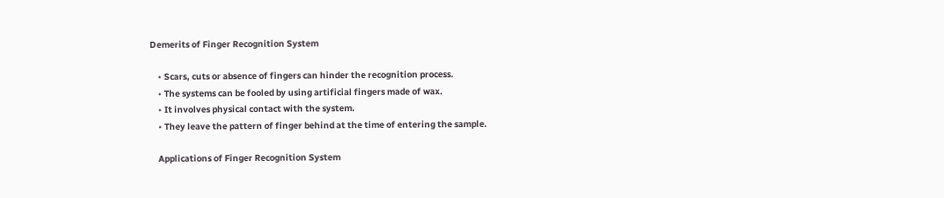Demerits of Finger Recognition System

    • Scars, cuts or absence of fingers can hinder the recognition process.
    • The systems can be fooled by using artificial fingers made of wax.
    • It involves physical contact with the system.
    • They leave the pattern of finger behind at the time of entering the sample.

    Applications of Finger Recognition System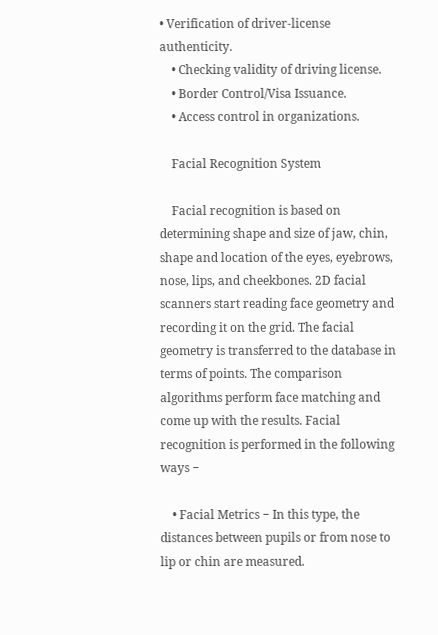• Verification of driver-license authenticity.
    • Checking validity of driving license.
    • Border Control/Visa Issuance.
    • Access control in organizations.

    Facial Recognition System

    Facial recognition is based on determining shape and size of jaw, chin, shape and location of the eyes, eyebrows, nose, lips, and cheekbones. 2D facial scanners start reading face geometry and recording it on the grid. The facial geometry is transferred to the database in terms of points. The comparison algorithms perform face matching and come up with the results. Facial recognition is performed in the following ways −

    • Facial Metrics − In this type, the distances between pupils or from nose to lip or chin are measured.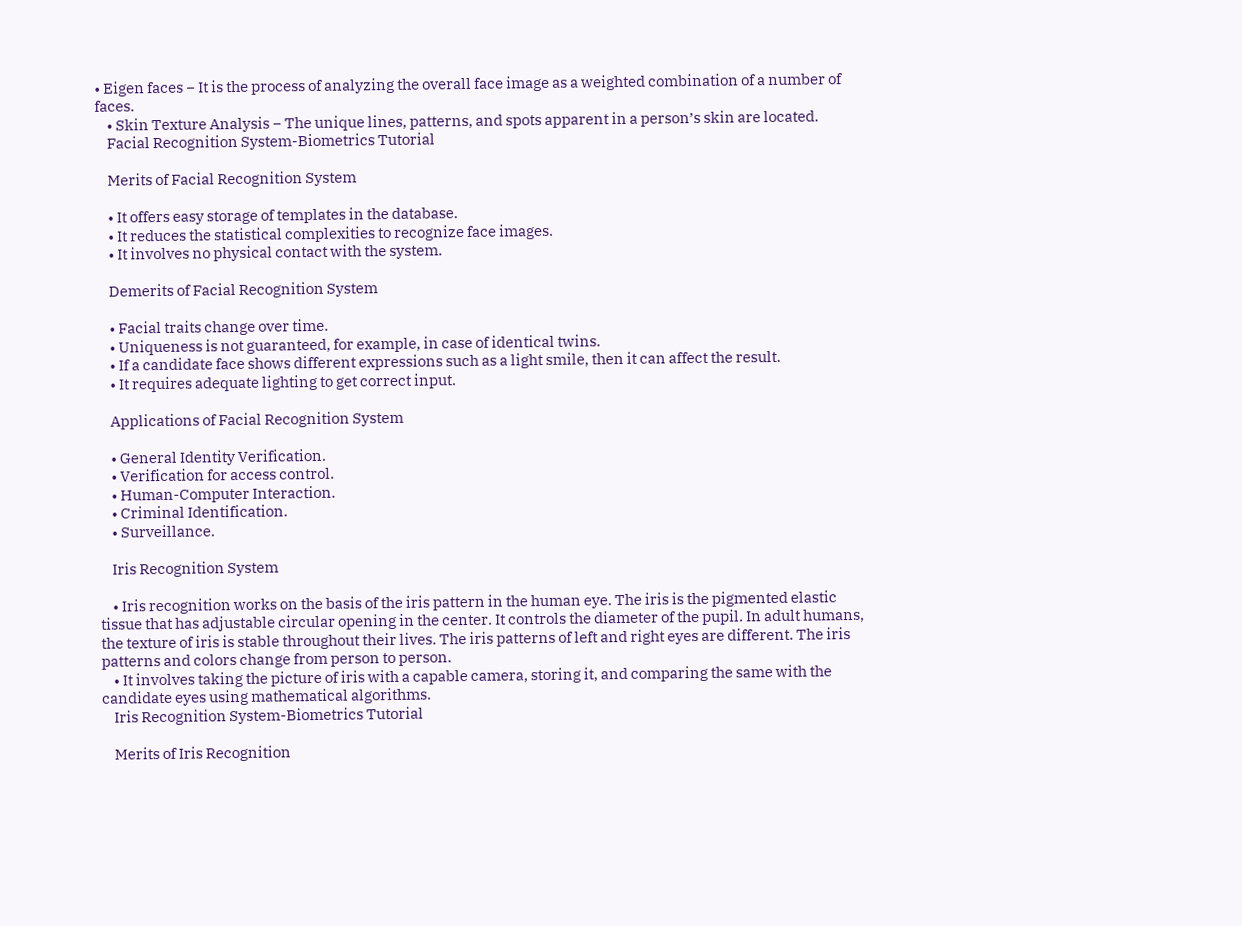• Eigen faces − It is the process of analyzing the overall face image as a weighted combination of a number of faces.
    • Skin Texture Analysis − The unique lines, patterns, and spots apparent in a person’s skin are located.
    Facial Recognition System-Biometrics Tutorial

    Merits of Facial Recognition System

    • It offers easy storage of templates in the database.
    • It reduces the statistical complexities to recognize face images.
    • It involves no physical contact with the system.

    Demerits of Facial Recognition System

    • Facial traits change over time.
    • Uniqueness is not guaranteed, for example, in case of identical twins.
    • If a candidate face shows different expressions such as a light smile, then it can affect the result.
    • It requires adequate lighting to get correct input.

    Applications of Facial Recognition System

    • General Identity Verification.
    • Verification for access control.
    • Human-Computer Interaction.
    • Criminal Identification.
    • Surveillance.

    Iris Recognition System

    • Iris recognition works on the basis of the iris pattern in the human eye. The iris is the pigmented elastic tissue that has adjustable circular opening in the center. It controls the diameter of the pupil. In adult humans, the texture of iris is stable throughout their lives. The iris patterns of left and right eyes are different. The iris patterns and colors change from person to person.
    • It involves taking the picture of iris with a capable camera, storing it, and comparing the same with the candidate eyes using mathematical algorithms.
    Iris Recognition System-Biometrics Tutorial

    Merits of Iris Recognition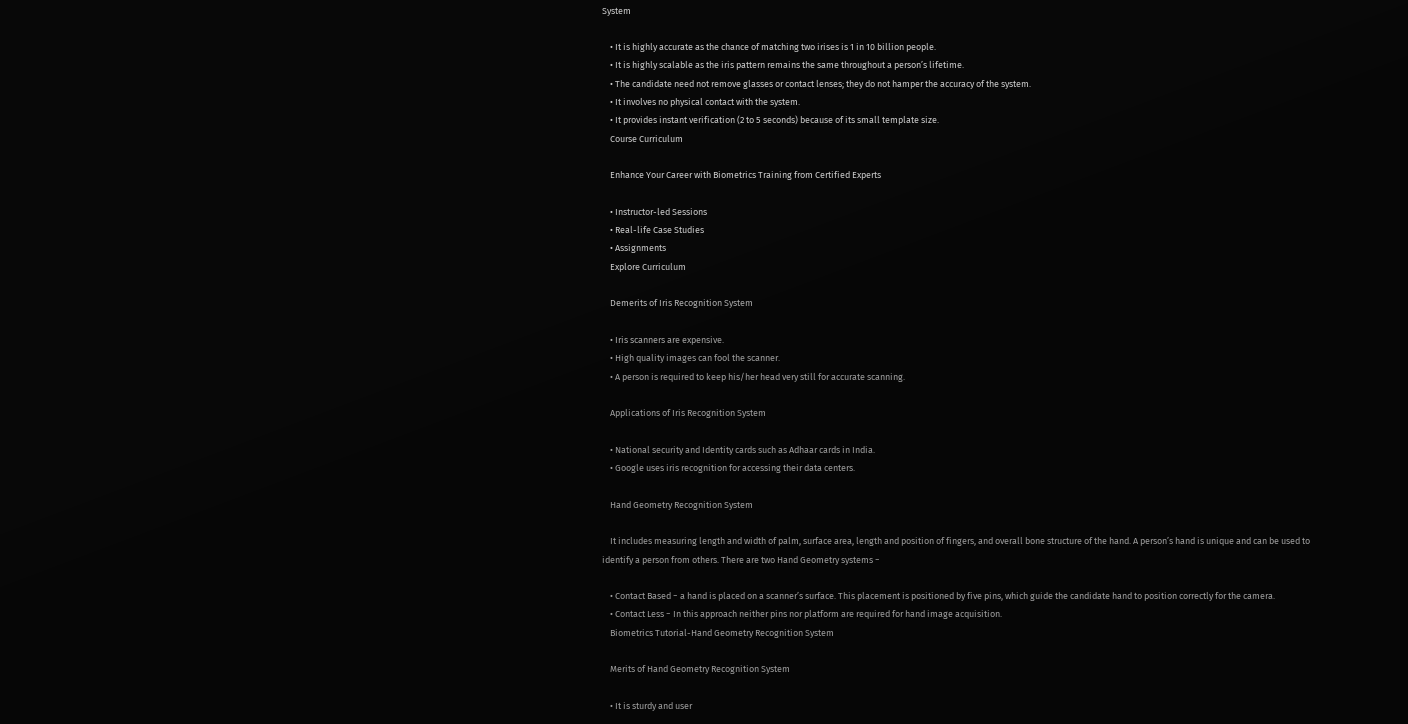System

    • It is highly accurate as the chance of matching two irises is 1 in 10 billion people.
    • It is highly scalable as the iris pattern remains the same throughout a person’s lifetime.
    • The candidate need not remove glasses or contact lenses; they do not hamper the accuracy of the system.
    • It involves no physical contact with the system.
    • It provides instant verification (2 to 5 seconds) because of its small template size.
    Course Curriculum

    Enhance Your Career with Biometrics Training from Certified Experts

    • Instructor-led Sessions
    • Real-life Case Studies
    • Assignments
    Explore Curriculum

    Demerits of Iris Recognition System

    • Iris scanners are expensive.
    • High quality images can fool the scanner.
    • A person is required to keep his/her head very still for accurate scanning.

    Applications of Iris Recognition System

    • National security and Identity cards such as Adhaar cards in India.
    • Google uses iris recognition for accessing their data centers.

    Hand Geometry Recognition System

    It includes measuring length and width of palm, surface area, length and position of fingers, and overall bone structure of the hand. A person’s hand is unique and can be used to identify a person from others. There are two Hand Geometry systems −

    • Contact Based − a hand is placed on a scanner’s surface. This placement is positioned by five pins, which guide the candidate hand to position correctly for the camera.
    • Contact Less − In this approach neither pins nor platform are required for hand image acquisition.
    Biometrics Tutorial-Hand Geometry Recognition System

    Merits of Hand Geometry Recognition System

    • It is sturdy and user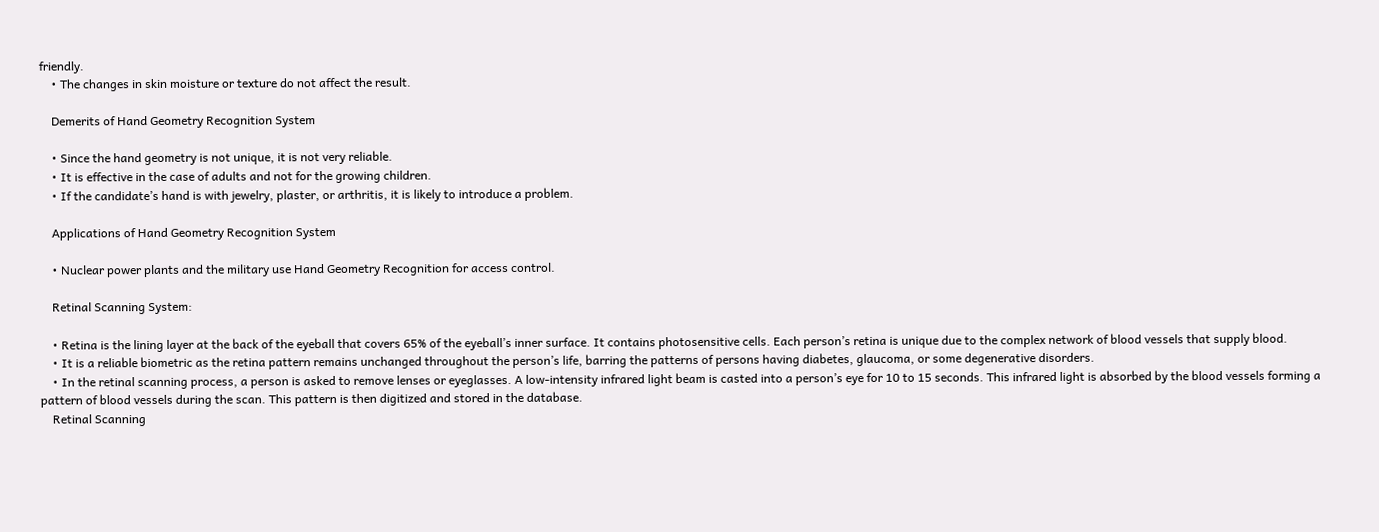friendly.
    • The changes in skin moisture or texture do not affect the result.

    Demerits of Hand Geometry Recognition System

    • Since the hand geometry is not unique, it is not very reliable.
    • It is effective in the case of adults and not for the growing children.
    • If the candidate’s hand is with jewelry, plaster, or arthritis, it is likely to introduce a problem.

    Applications of Hand Geometry Recognition System

    • Nuclear power plants and the military use Hand Geometry Recognition for access control.

    Retinal Scanning System:

    • Retina is the lining layer at the back of the eyeball that covers 65% of the eyeball’s inner surface. It contains photosensitive cells. Each person’s retina is unique due to the complex network of blood vessels that supply blood.
    • It is a reliable biometric as the retina pattern remains unchanged throughout the person’s life, barring the patterns of persons having diabetes, glaucoma, or some degenerative disorders.
    • In the retinal scanning process, a person is asked to remove lenses or eyeglasses. A low-intensity infrared light beam is casted into a person’s eye for 10 to 15 seconds. This infrared light is absorbed by the blood vessels forming a pattern of blood vessels during the scan. This pattern is then digitized and stored in the database.
    Retinal Scanning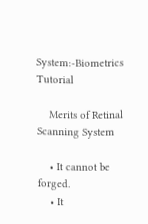System:-Biometrics Tutorial

    Merits of Retinal Scanning System

    • It cannot be forged.
    • It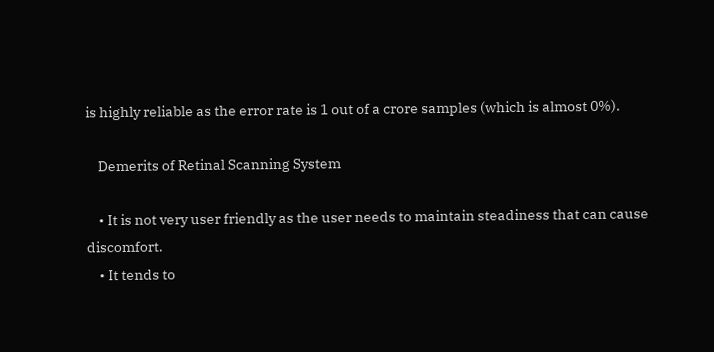is highly reliable as the error rate is 1 out of a crore samples (which is almost 0%).

    Demerits of Retinal Scanning System

    • It is not very user friendly as the user needs to maintain steadiness that can cause discomfort.
    • It tends to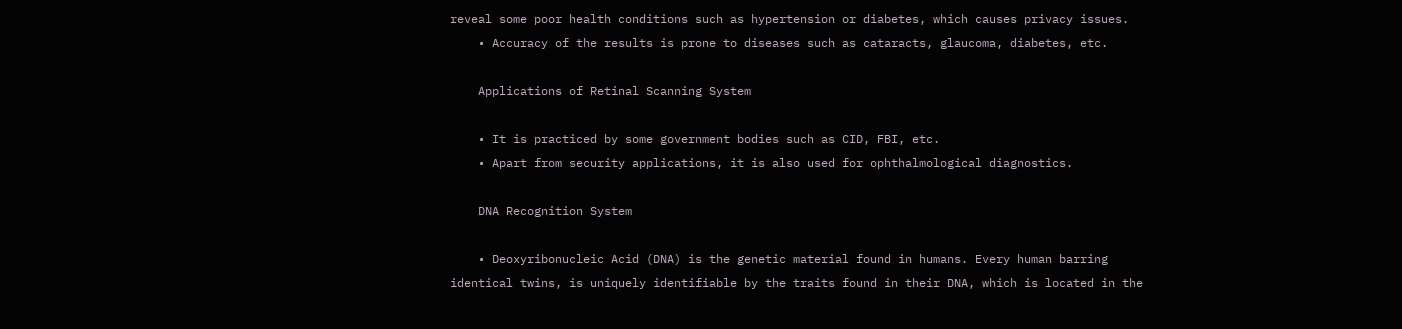reveal some poor health conditions such as hypertension or diabetes, which causes privacy issues.
    • Accuracy of the results is prone to diseases such as cataracts, glaucoma, diabetes, etc.

    Applications of Retinal Scanning System

    • It is practiced by some government bodies such as CID, FBI, etc.
    • Apart from security applications, it is also used for ophthalmological diagnostics.

    DNA Recognition System

    • Deoxyribonucleic Acid (DNA) is the genetic material found in humans. Every human barring identical twins, is uniquely identifiable by the traits found in their DNA, which is located in the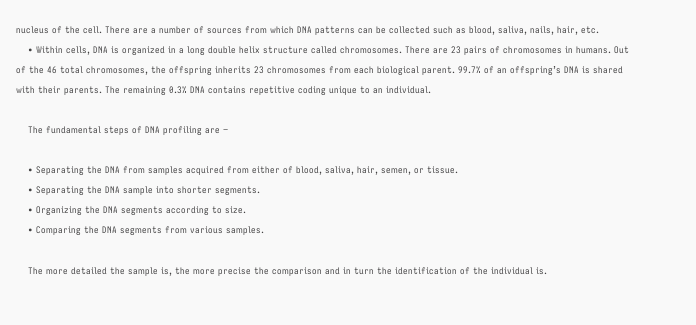nucleus of the cell. There are a number of sources from which DNA patterns can be collected such as blood, saliva, nails, hair, etc.
    • Within cells, DNA is organized in a long double helix structure called chromosomes. There are 23 pairs of chromosomes in humans. Out of the 46 total chromosomes, the offspring inherits 23 chromosomes from each biological parent. 99.7% of an offspring’s DNA is shared with their parents. The remaining 0.3% DNA contains repetitive coding unique to an individual.

    The fundamental steps of DNA profiling are −

    • Separating the DNA from samples acquired from either of blood, saliva, hair, semen, or tissue.
    • Separating the DNA sample into shorter segments.
    • Organizing the DNA segments according to size.
    • Comparing the DNA segments from various samples.

    The more detailed the sample is, the more precise the comparison and in turn the identification of the individual is.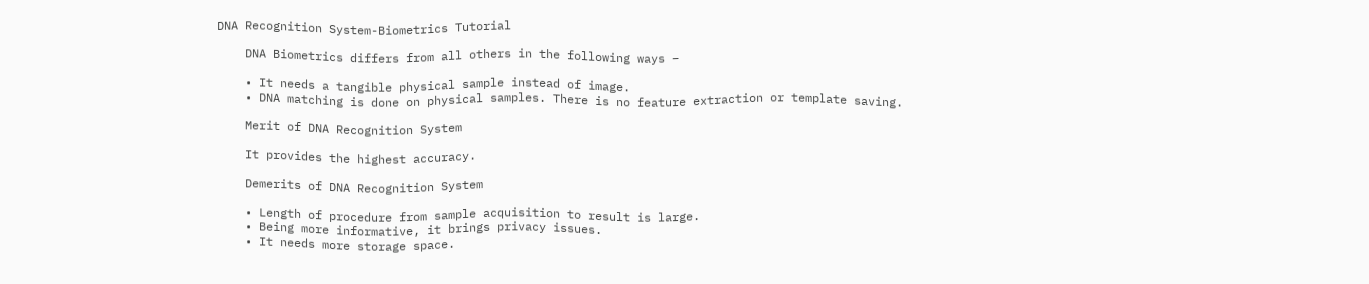DNA Recognition System-Biometrics Tutorial

    DNA Biometrics differs from all others in the following ways −

    • It needs a tangible physical sample instead of image.
    • DNA matching is done on physical samples. There is no feature extraction or template saving.

    Merit of DNA Recognition System

    It provides the highest accuracy.

    Demerits of DNA Recognition System

    • Length of procedure from sample acquisition to result is large.
    • Being more informative, it brings privacy issues.
    • It needs more storage space.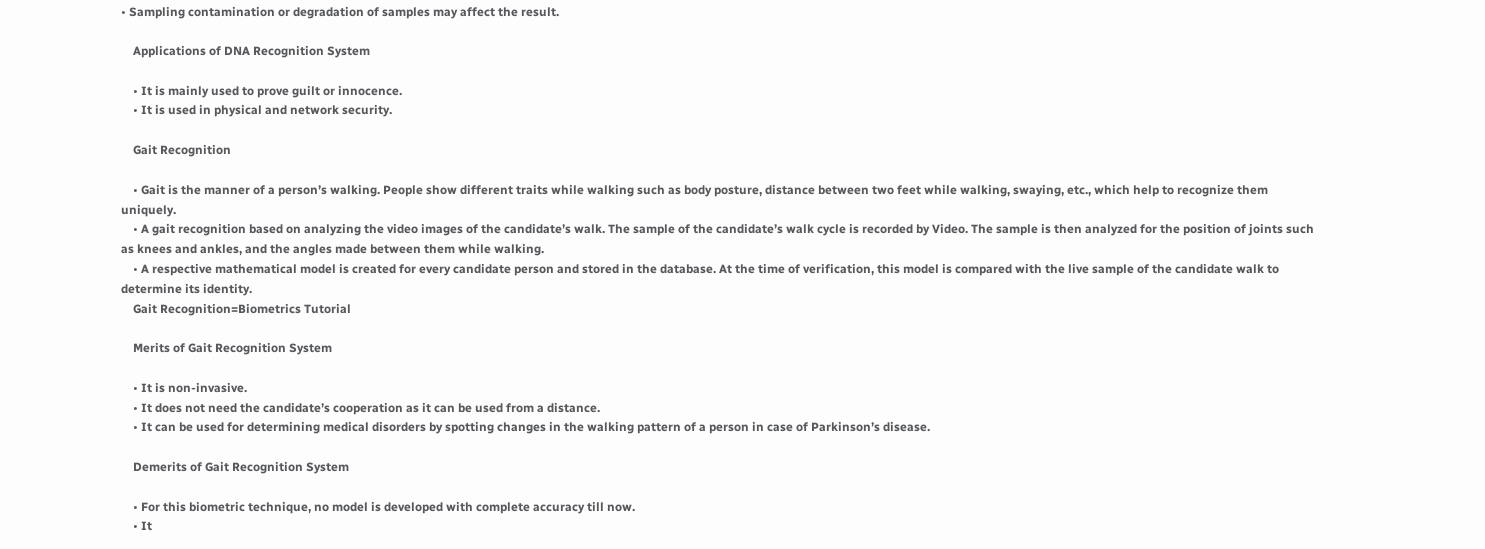• Sampling contamination or degradation of samples may affect the result.

    Applications of DNA Recognition System

    • It is mainly used to prove guilt or innocence.
    • It is used in physical and network security.

    Gait Recognition

    • Gait is the manner of a person’s walking. People show different traits while walking such as body posture, distance between two feet while walking, swaying, etc., which help to recognize them uniquely.
    • A gait recognition based on analyzing the video images of the candidate’s walk. The sample of the candidate’s walk cycle is recorded by Video. The sample is then analyzed for the position of joints such as knees and ankles, and the angles made between them while walking.
    • A respective mathematical model is created for every candidate person and stored in the database. At the time of verification, this model is compared with the live sample of the candidate walk to determine its identity.
    Gait Recognition=Biometrics Tutorial

    Merits of Gait Recognition System

    • It is non-invasive.
    • It does not need the candidate’s cooperation as it can be used from a distance.
    • It can be used for determining medical disorders by spotting changes in the walking pattern of a person in case of Parkinson’s disease.

    Demerits of Gait Recognition System

    • For this biometric technique, no model is developed with complete accuracy till now.
    • It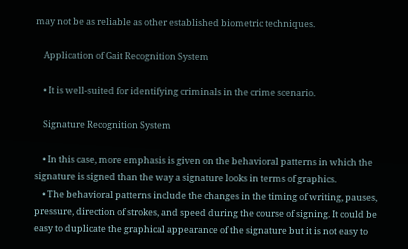may not be as reliable as other established biometric techniques.

    Application of Gait Recognition System

    • It is well-suited for identifying criminals in the crime scenario.

    Signature Recognition System

    • In this case, more emphasis is given on the behavioral patterns in which the signature is signed than the way a signature looks in terms of graphics.
    • The behavioral patterns include the changes in the timing of writing, pauses, pressure, direction of strokes, and speed during the course of signing. It could be easy to duplicate the graphical appearance of the signature but it is not easy to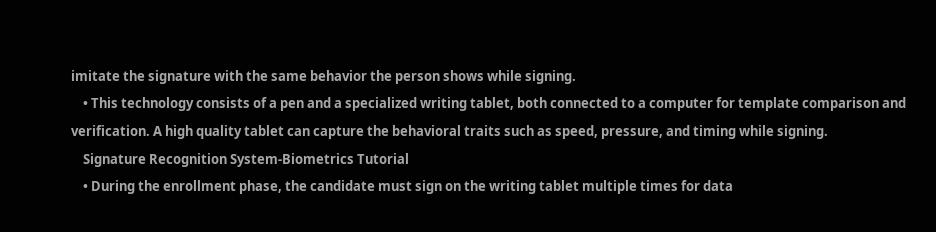imitate the signature with the same behavior the person shows while signing.
    • This technology consists of a pen and a specialized writing tablet, both connected to a computer for template comparison and verification. A high quality tablet can capture the behavioral traits such as speed, pressure, and timing while signing.
    Signature Recognition System-Biometrics Tutorial
    • During the enrollment phase, the candidate must sign on the writing tablet multiple times for data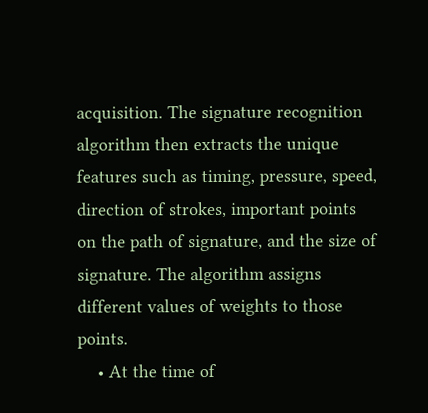acquisition. The signature recognition algorithm then extracts the unique features such as timing, pressure, speed, direction of strokes, important points on the path of signature, and the size of signature. The algorithm assigns different values of weights to those points.
    • At the time of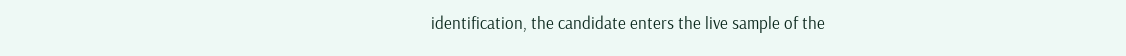identification, the candidate enters the live sample of the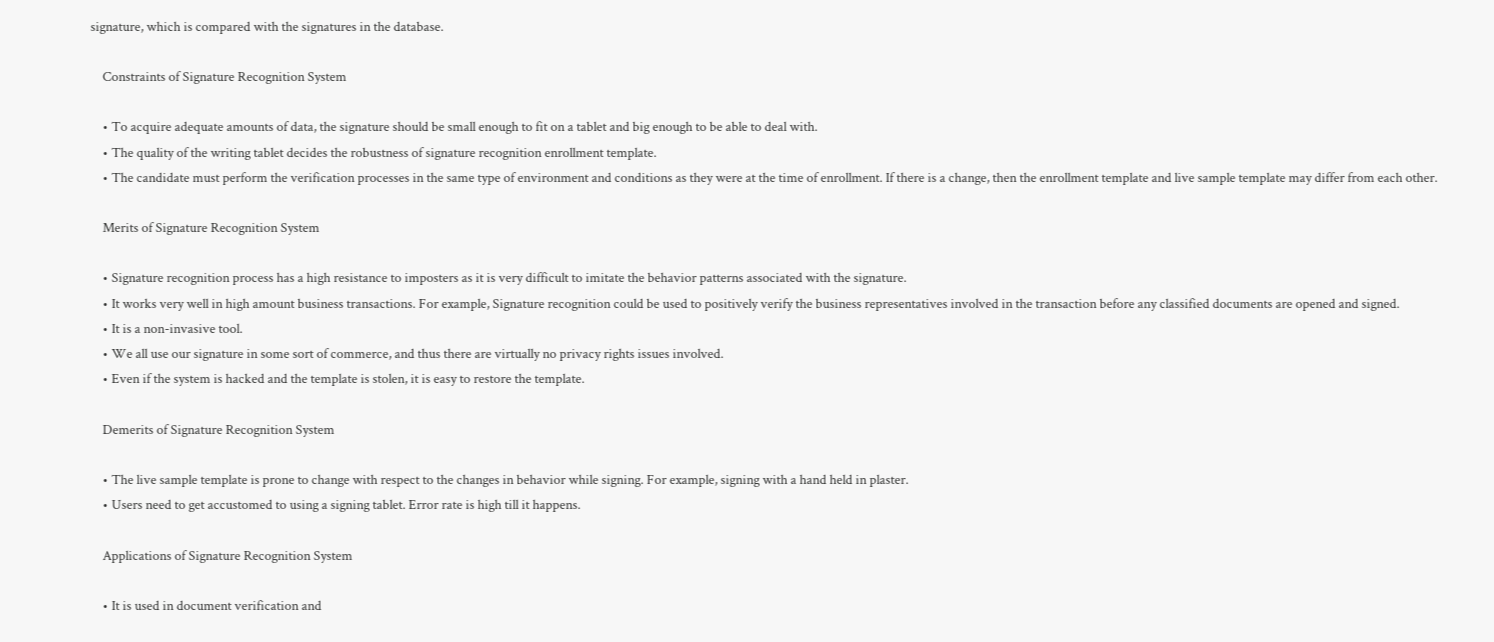signature, which is compared with the signatures in the database.

    Constraints of Signature Recognition System

    • To acquire adequate amounts of data, the signature should be small enough to fit on a tablet and big enough to be able to deal with.
    • The quality of the writing tablet decides the robustness of signature recognition enrollment template.
    • The candidate must perform the verification processes in the same type of environment and conditions as they were at the time of enrollment. If there is a change, then the enrollment template and live sample template may differ from each other.

    Merits of Signature Recognition System

    • Signature recognition process has a high resistance to imposters as it is very difficult to imitate the behavior patterns associated with the signature.
    • It works very well in high amount business transactions. For example, Signature recognition could be used to positively verify the business representatives involved in the transaction before any classified documents are opened and signed.
    • It is a non-invasive tool.
    • We all use our signature in some sort of commerce, and thus there are virtually no privacy rights issues involved.
    • Even if the system is hacked and the template is stolen, it is easy to restore the template.

    Demerits of Signature Recognition System

    • The live sample template is prone to change with respect to the changes in behavior while signing. For example, signing with a hand held in plaster.
    • Users need to get accustomed to using a signing tablet. Error rate is high till it happens.

    Applications of Signature Recognition System

    • It is used in document verification and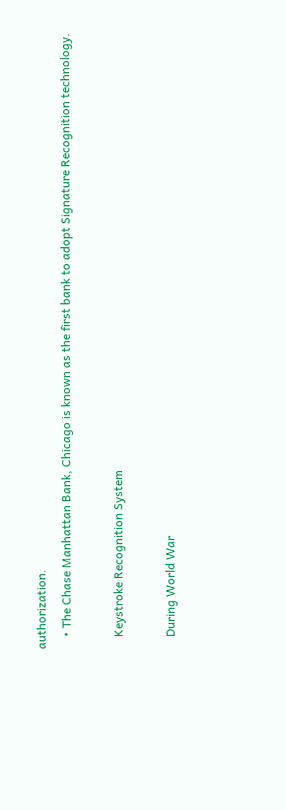authorization.
    • The Chase Manhattan Bank, Chicago is known as the first bank to adopt Signature Recognition technology.

    Keystroke Recognition System

    During World War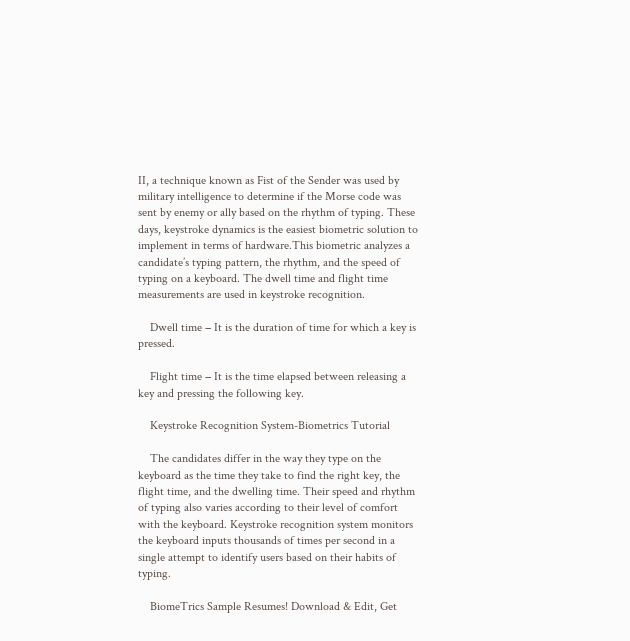II, a technique known as Fist of the Sender was used by military intelligence to determine if the Morse code was sent by enemy or ally based on the rhythm of typing. These days, keystroke dynamics is the easiest biometric solution to implement in terms of hardware.This biometric analyzes a candidate’s typing pattern, the rhythm, and the speed of typing on a keyboard. The dwell time and flight time measurements are used in keystroke recognition.

    Dwell time − It is the duration of time for which a key is pressed.

    Flight time − It is the time elapsed between releasing a key and pressing the following key.

    Keystroke Recognition System-Biometrics Tutorial

    The candidates differ in the way they type on the keyboard as the time they take to find the right key, the flight time, and the dwelling time. Their speed and rhythm of typing also varies according to their level of comfort with the keyboard. Keystroke recognition system monitors the keyboard inputs thousands of times per second in a single attempt to identify users based on their habits of typing.

    BiomeTrics Sample Resumes! Download & Edit, Get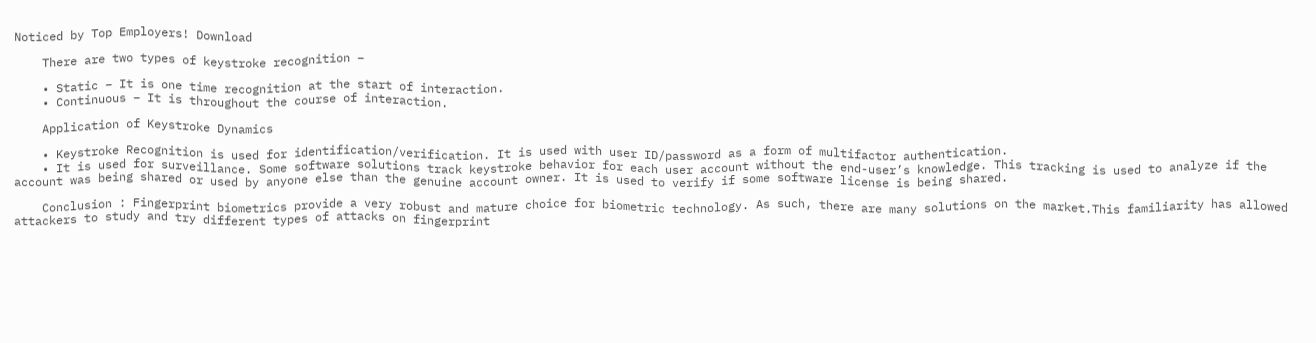Noticed by Top Employers! Download

    There are two types of keystroke recognition −

    • Static − It is one time recognition at the start of interaction.
    • Continuous − It is throughout the course of interaction.

    Application of Keystroke Dynamics

    • Keystroke Recognition is used for identification/verification. It is used with user ID/password as a form of multifactor authentication.
    • It is used for surveillance. Some software solutions track keystroke behavior for each user account without the end-user’s knowledge. This tracking is used to analyze if the account was being shared or used by anyone else than the genuine account owner. It is used to verify if some software license is being shared.

    Conclusion : Fingerprint biometrics provide a very robust and mature choice for biometric technology. As such, there are many solutions on the market.This familiarity has allowed attackers to study and try different types of attacks on fingerprint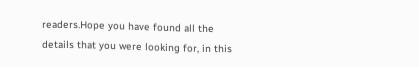readers.Hope you have found all the details that you were looking for, in this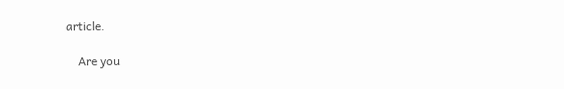article.

    Are you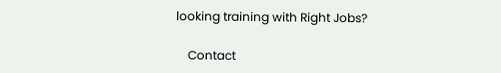looking training with Right Jobs?

    Contact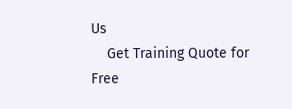Us
    Get Training Quote for Free